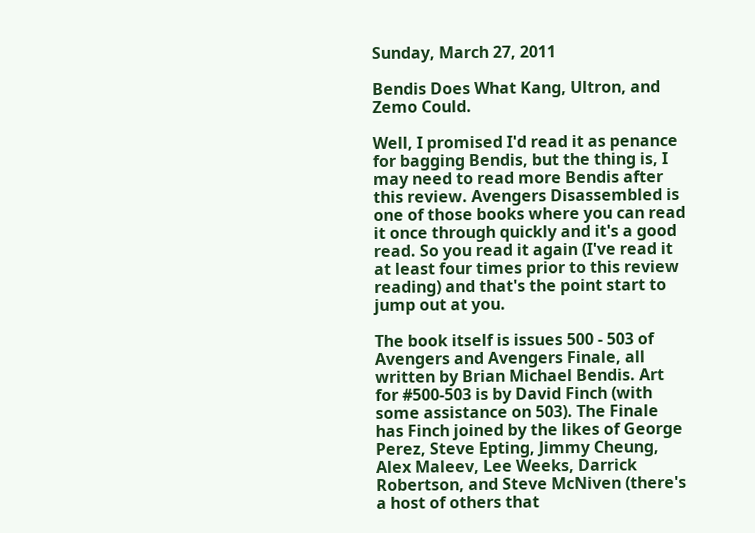Sunday, March 27, 2011

Bendis Does What Kang, Ultron, and Zemo Could.

Well, I promised I'd read it as penance for bagging Bendis, but the thing is, I may need to read more Bendis after this review. Avengers Disassembled is one of those books where you can read it once through quickly and it's a good read. So you read it again (I've read it at least four times prior to this review reading) and that's the point start to jump out at you.

The book itself is issues 500 - 503 of Avengers and Avengers Finale, all written by Brian Michael Bendis. Art for #500-503 is by David Finch (with some assistance on 503). The Finale has Finch joined by the likes of George Perez, Steve Epting, Jimmy Cheung, Alex Maleev, Lee Weeks, Darrick Robertson, and Steve McNiven (there's a host of others that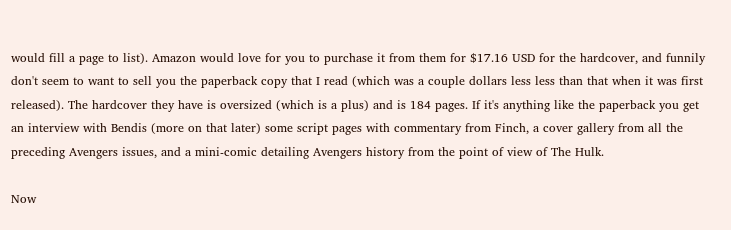would fill a page to list). Amazon would love for you to purchase it from them for $17.16 USD for the hardcover, and funnily don't seem to want to sell you the paperback copy that I read (which was a couple dollars less less than that when it was first released). The hardcover they have is oversized (which is a plus) and is 184 pages. If it's anything like the paperback you get an interview with Bendis (more on that later) some script pages with commentary from Finch, a cover gallery from all the preceding Avengers issues, and a mini-comic detailing Avengers history from the point of view of The Hulk.

Now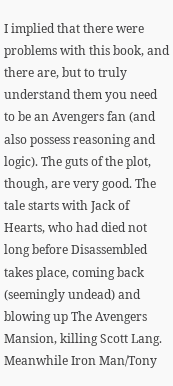I implied that there were problems with this book, and there are, but to truly understand them you need to be an Avengers fan (and also possess reasoning and logic). The guts of the plot, though, are very good. The tale starts with Jack of Hearts, who had died not long before Disassembled takes place, coming back (seemingly undead) and blowing up The Avengers Mansion, killing Scott Lang. Meanwhile Iron Man/Tony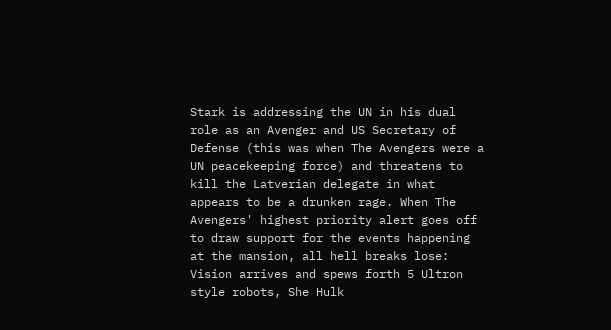Stark is addressing the UN in his dual role as an Avenger and US Secretary of Defense (this was when The Avengers were a UN peacekeeping force) and threatens to kill the Latverian delegate in what appears to be a drunken rage. When The Avengers' highest priority alert goes off to draw support for the events happening at the mansion, all hell breaks lose: Vision arrives and spews forth 5 Ultron style robots, She Hulk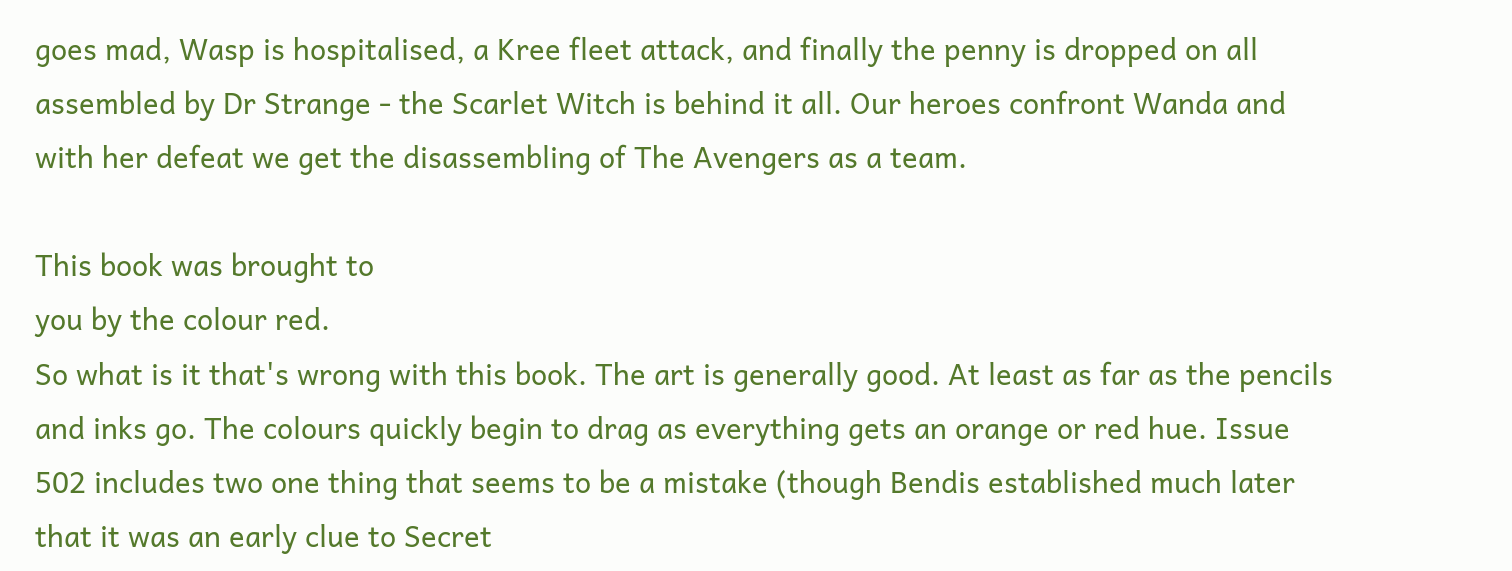goes mad, Wasp is hospitalised, a Kree fleet attack, and finally the penny is dropped on all assembled by Dr Strange - the Scarlet Witch is behind it all. Our heroes confront Wanda and with her defeat we get the disassembling of The Avengers as a team.

This book was brought to
you by the colour red.
So what is it that's wrong with this book. The art is generally good. At least as far as the pencils and inks go. The colours quickly begin to drag as everything gets an orange or red hue. Issue 502 includes two one thing that seems to be a mistake (though Bendis established much later that it was an early clue to Secret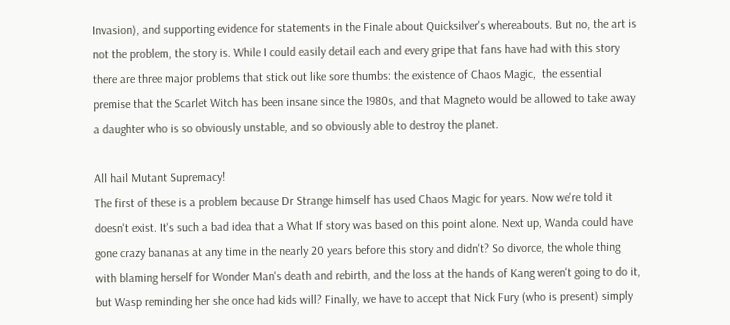Invasion), and supporting evidence for statements in the Finale about Quicksilver's whereabouts. But no, the art is not the problem, the story is. While I could easily detail each and every gripe that fans have had with this story there are three major problems that stick out like sore thumbs: the existence of Chaos Magic,  the essential premise that the Scarlet Witch has been insane since the 1980s, and that Magneto would be allowed to take away a daughter who is so obviously unstable, and so obviously able to destroy the planet.

All hail Mutant Supremacy!
The first of these is a problem because Dr Strange himself has used Chaos Magic for years. Now we're told it doesn't exist. It's such a bad idea that a What If story was based on this point alone. Next up, Wanda could have gone crazy bananas at any time in the nearly 20 years before this story and didn't? So divorce, the whole thing with blaming herself for Wonder Man's death and rebirth, and the loss at the hands of Kang weren't going to do it, but Wasp reminding her she once had kids will? Finally, we have to accept that Nick Fury (who is present) simply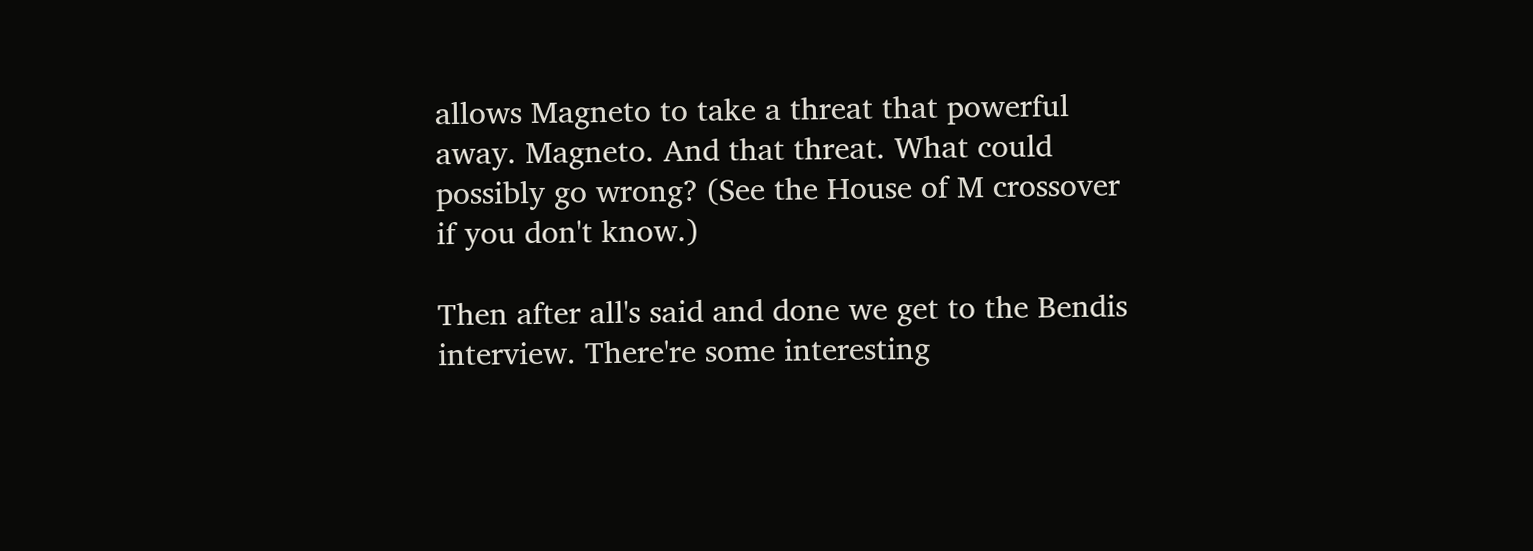allows Magneto to take a threat that powerful away. Magneto. And that threat. What could possibly go wrong? (See the House of M crossover if you don't know.)

Then after all's said and done we get to the Bendis interview. There're some interesting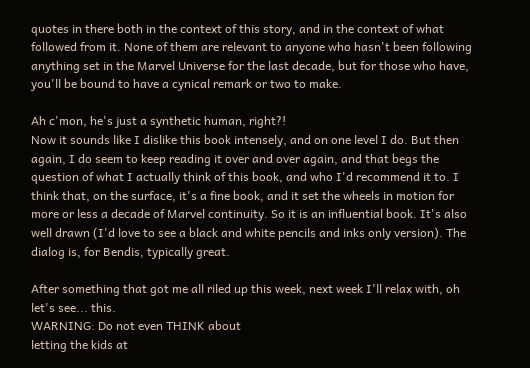quotes in there both in the context of this story, and in the context of what followed from it. None of them are relevant to anyone who hasn't been following anything set in the Marvel Universe for the last decade, but for those who have, you'll be bound to have a cynical remark or two to make.

Ah c'mon, he's just a synthetic human, right?!
Now it sounds like I dislike this book intensely, and on one level I do. But then again, I do seem to keep reading it over and over again, and that begs the question of what I actually think of this book, and who I'd recommend it to. I think that, on the surface, it's a fine book, and it set the wheels in motion for more or less a decade of Marvel continuity. So it is an influential book. It's also well drawn (I'd love to see a black and white pencils and inks only version). The dialog is, for Bendis, typically great.

After something that got me all riled up this week, next week I'll relax with, oh let's see... this.
WARNING: Do not even THINK about
letting the kids at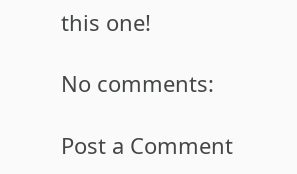this one!

No comments:

Post a Comment